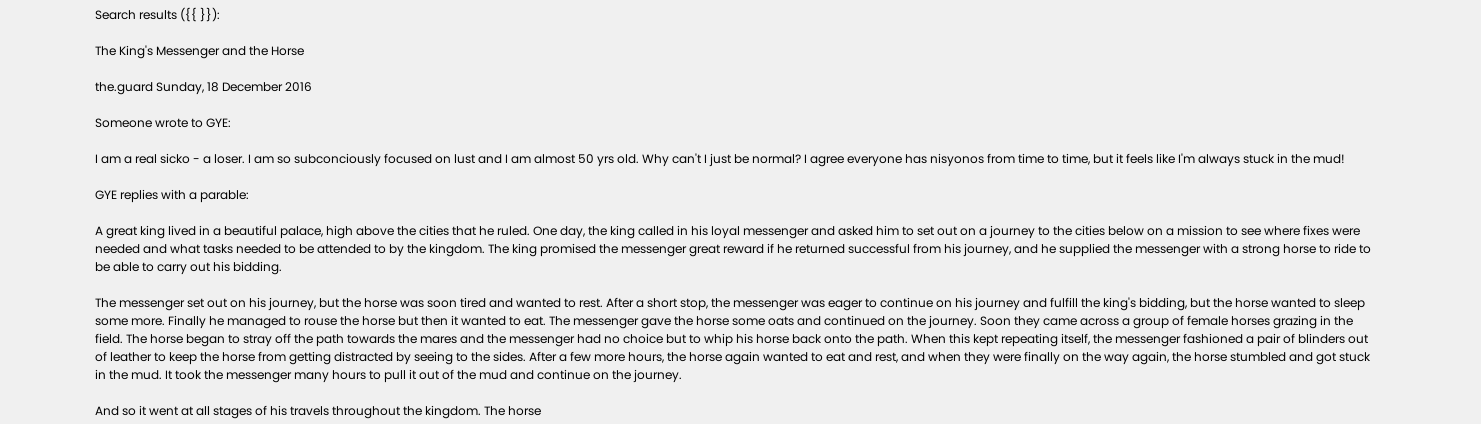Search results ({{ }}):

The King's Messenger and the Horse

the.guard Sunday, 18 December 2016

Someone wrote to GYE:

I am a real sicko - a loser. I am so subconciously focused on lust and I am almost 50 yrs old. Why can't I just be normal? I agree everyone has nisyonos from time to time, but it feels like I'm always stuck in the mud!

GYE replies with a parable:

A great king lived in a beautiful palace, high above the cities that he ruled. One day, the king called in his loyal messenger and asked him to set out on a journey to the cities below on a mission to see where fixes were needed and what tasks needed to be attended to by the kingdom. The king promised the messenger great reward if he returned successful from his journey, and he supplied the messenger with a strong horse to ride to be able to carry out his bidding.

The messenger set out on his journey, but the horse was soon tired and wanted to rest. After a short stop, the messenger was eager to continue on his journey and fulfill the king's bidding, but the horse wanted to sleep some more. Finally he managed to rouse the horse but then it wanted to eat. The messenger gave the horse some oats and continued on the journey. Soon they came across a group of female horses grazing in the field. The horse began to stray off the path towards the mares and the messenger had no choice but to whip his horse back onto the path. When this kept repeating itself, the messenger fashioned a pair of blinders out of leather to keep the horse from getting distracted by seeing to the sides. After a few more hours, the horse again wanted to eat and rest, and when they were finally on the way again, the horse stumbled and got stuck in the mud. It took the messenger many hours to pull it out of the mud and continue on the journey.

And so it went at all stages of his travels throughout the kingdom. The horse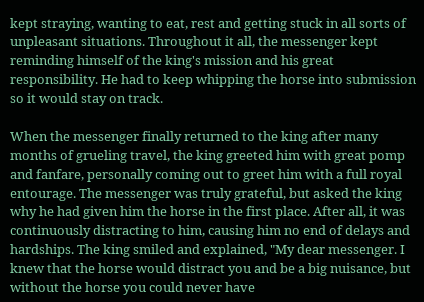kept straying, wanting to eat, rest and getting stuck in all sorts of unpleasant situations. Throughout it all, the messenger kept reminding himself of the king's mission and his great responsibility. He had to keep whipping the horse into submission so it would stay on track.

When the messenger finally returned to the king after many months of grueling travel, the king greeted him with great pomp and fanfare, personally coming out to greet him with a full royal entourage. The messenger was truly grateful, but asked the king why he had given him the horse in the first place. After all, it was continuously distracting to him, causing him no end of delays and hardships. The king smiled and explained, "My dear messenger. I knew that the horse would distract you and be a big nuisance, but without the horse you could never have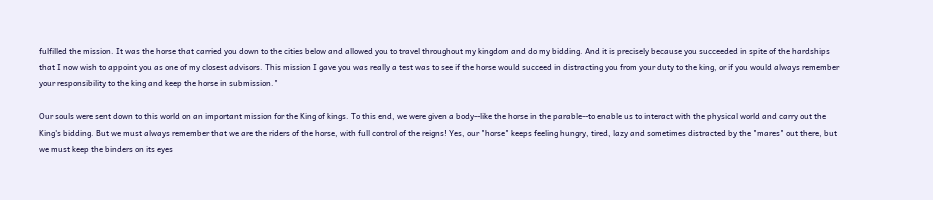fulfilled the mission. It was the horse that carried you down to the cities below and allowed you to travel throughout my kingdom and do my bidding. And it is precisely because you succeeded in spite of the hardships that I now wish to appoint you as one of my closest advisors. This mission I gave you was really a test was to see if the horse would succeed in distracting you from your duty to the king, or if you would always remember your responsibility to the king and keep the horse in submission."

Our souls were sent down to this world on an important mission for the King of kings. To this end, we were given a body--like the horse in the parable--to enable us to interact with the physical world and carry out the King's bidding. But we must always remember that we are the riders of the horse, with full control of the reigns! Yes, our "horse" keeps feeling hungry, tired, lazy and sometimes distracted by the "mares" out there, but we must keep the binders on its eyes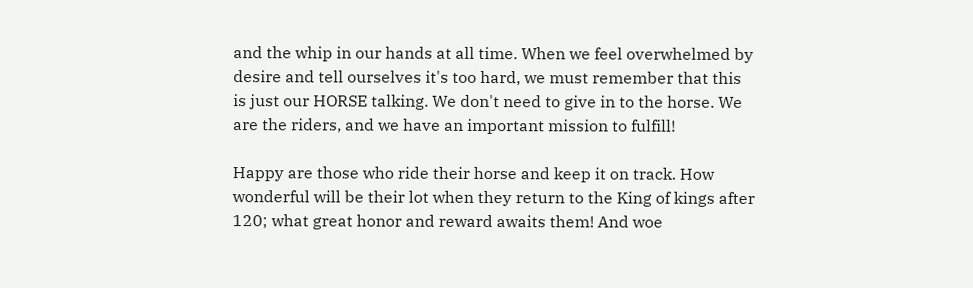and the whip in our hands at all time. When we feel overwhelmed by desire and tell ourselves it's too hard, we must remember that this is just our HORSE talking. We don't need to give in to the horse. We are the riders, and we have an important mission to fulfill!

Happy are those who ride their horse and keep it on track. How wonderful will be their lot when they return to the King of kings after 120; what great honor and reward awaits them! And woe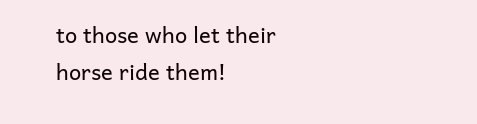to those who let their horse ride them!